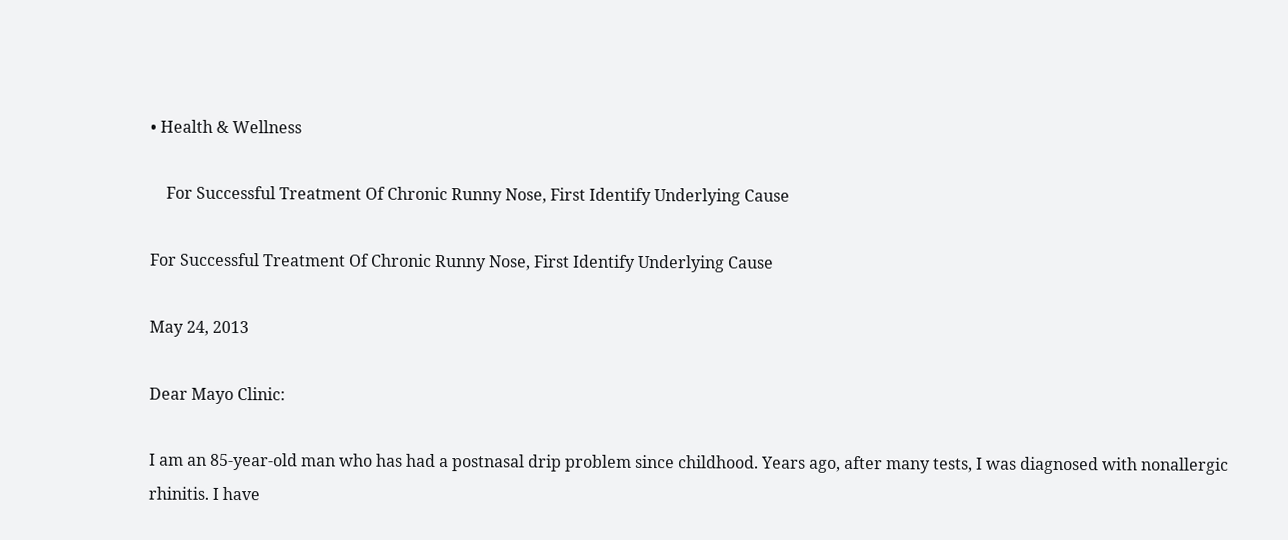• Health & Wellness

    For Successful Treatment Of Chronic Runny Nose, First Identify Underlying Cause

For Successful Treatment Of Chronic Runny Nose, First Identify Underlying Cause

May 24, 2013

Dear Mayo Clinic:

I am an 85-year-old man who has had a postnasal drip problem since childhood. Years ago, after many tests, I was diagnosed with nonallergic rhinitis. I have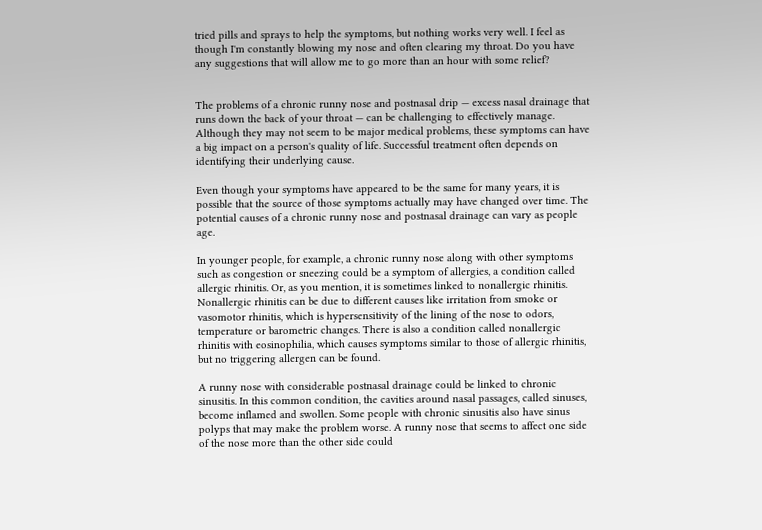tried pills and sprays to help the symptoms, but nothing works very well. I feel as though I'm constantly blowing my nose and often clearing my throat. Do you have any suggestions that will allow me to go more than an hour with some relief?


The problems of a chronic runny nose and postnasal drip — excess nasal drainage that runs down the back of your throat — can be challenging to effectively manage. Although they may not seem to be major medical problems, these symptoms can have a big impact on a person's quality of life. Successful treatment often depends on identifying their underlying cause.

Even though your symptoms have appeared to be the same for many years, it is possible that the source of those symptoms actually may have changed over time. The potential causes of a chronic runny nose and postnasal drainage can vary as people age.

In younger people, for example, a chronic runny nose along with other symptoms such as congestion or sneezing could be a symptom of allergies, a condition called allergic rhinitis. Or, as you mention, it is sometimes linked to nonallergic rhinitis. Nonallergic rhinitis can be due to different causes like irritation from smoke or vasomotor rhinitis, which is hypersensitivity of the lining of the nose to odors, temperature or barometric changes. There is also a condition called nonallergic rhinitis with eosinophilia, which causes symptoms similar to those of allergic rhinitis, but no triggering allergen can be found.

A runny nose with considerable postnasal drainage could be linked to chronic sinusitis. In this common condition, the cavities around nasal passages, called sinuses, become inflamed and swollen. Some people with chronic sinusitis also have sinus polyps that may make the problem worse. A runny nose that seems to affect one side of the nose more than the other side could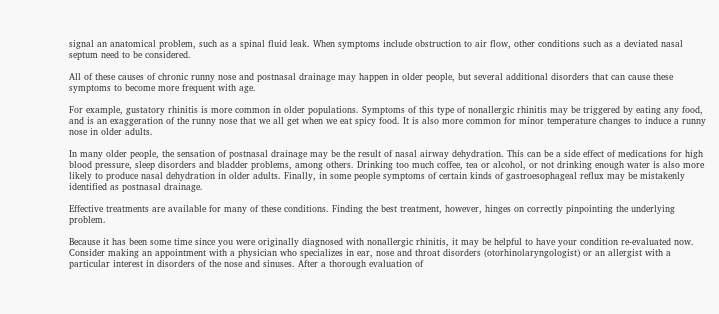signal an anatomical problem, such as a spinal fluid leak. When symptoms include obstruction to air flow, other conditions such as a deviated nasal septum need to be considered.

All of these causes of chronic runny nose and postnasal drainage may happen in older people, but several additional disorders that can cause these symptoms to become more frequent with age.

For example, gustatory rhinitis is more common in older populations. Symptoms of this type of nonallergic rhinitis may be triggered by eating any food, and is an exaggeration of the runny nose that we all get when we eat spicy food. It is also more common for minor temperature changes to induce a runny nose in older adults.

In many older people, the sensation of postnasal drainage may be the result of nasal airway dehydration. This can be a side effect of medications for high blood pressure, sleep disorders and bladder problems, among others. Drinking too much coffee, tea or alcohol, or not drinking enough water is also more likely to produce nasal dehydration in older adults. Finally, in some people symptoms of certain kinds of gastroesophageal reflux may be mistakenly identified as postnasal drainage.

Effective treatments are available for many of these conditions. Finding the best treatment, however, hinges on correctly pinpointing the underlying problem.

Because it has been some time since you were originally diagnosed with nonallergic rhinitis, it may be helpful to have your condition re-evaluated now. Consider making an appointment with a physician who specializes in ear, nose and throat disorders (otorhinolaryngologist) or an allergist with a particular interest in disorders of the nose and sinuses. After a thorough evaluation of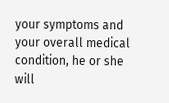your symptoms and your overall medical condition, he or she will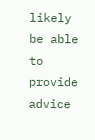likely be able to provide advice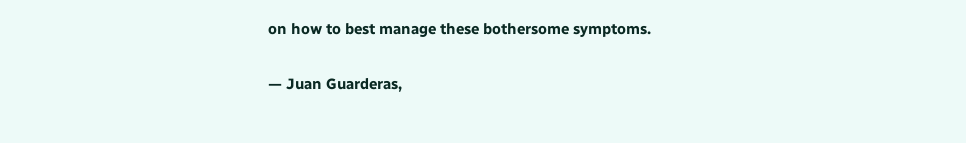on how to best manage these bothersome symptoms.

— Juan Guarderas,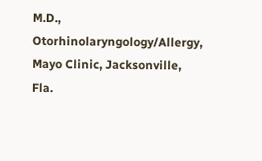M.D., Otorhinolaryngology/Allergy, Mayo Clinic, Jacksonville, Fla.